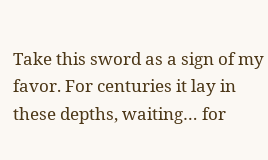Take this sword as a sign of my favor. For centuries it lay in these depths, waiting… for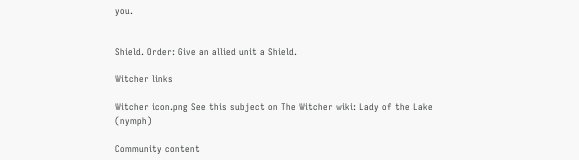you.


Shield. Order: Give an allied unit a Shield.

Witcher links

Witcher icon.png See this subject on The Witcher wiki: Lady of the Lake (nymph)

Community content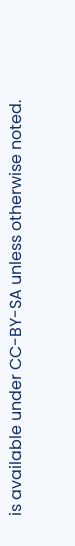is available under CC-BY-SA unless otherwise noted.